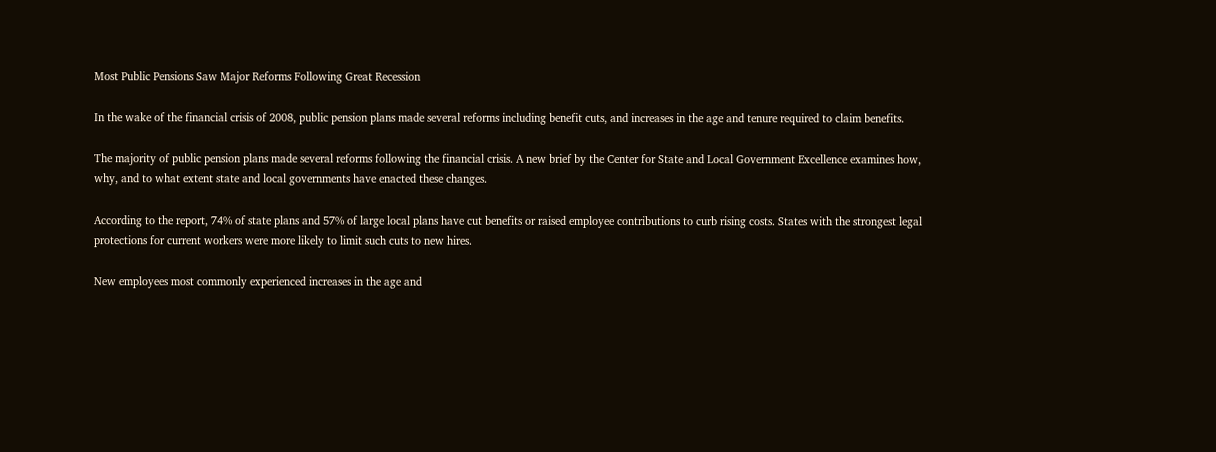Most Public Pensions Saw Major Reforms Following Great Recession

In the wake of the financial crisis of 2008, public pension plans made several reforms including benefit cuts, and increases in the age and tenure required to claim benefits.

The majority of public pension plans made several reforms following the financial crisis. A new brief by the Center for State and Local Government Excellence examines how, why, and to what extent state and local governments have enacted these changes.

According to the report, 74% of state plans and 57% of large local plans have cut benefits or raised employee contributions to curb rising costs. States with the strongest legal protections for current workers were more likely to limit such cuts to new hires.

New employees most commonly experienced increases in the age and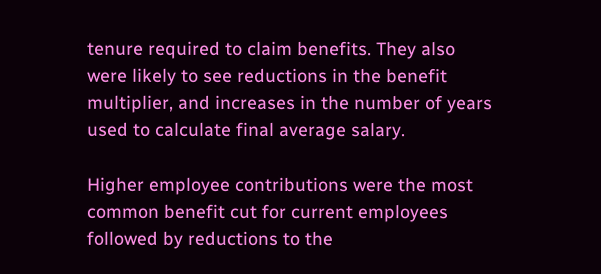tenure required to claim benefits. They also were likely to see reductions in the benefit multiplier, and increases in the number of years used to calculate final average salary.

Higher employee contributions were the most common benefit cut for current employees followed by reductions to the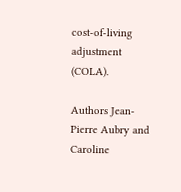cost-of-living adjustment (COLA).

Authors Jean-Pierre Aubry and Caroline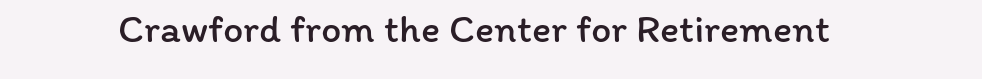Crawford from the Center for Retirement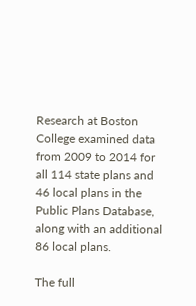Research at Boston College examined data from 2009 to 2014 for all 114 state plans and 46 local plans in the Public Plans Database, along with an additional 86 local plans.

The full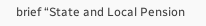brief “State and Local Pension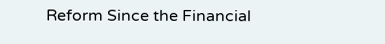Reform Since the Financial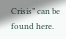Crisis” can be found here.